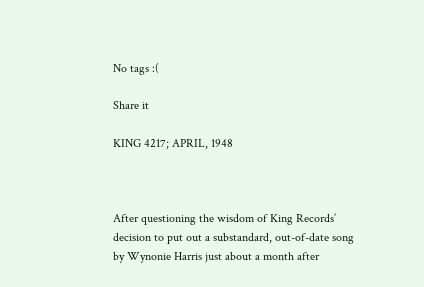No tags :(

Share it

KING 4217; APRIL, 1948



After questioning the wisdom of King Records’ decision to put out a substandard, out-of-date song by Wynonie Harris just about a month after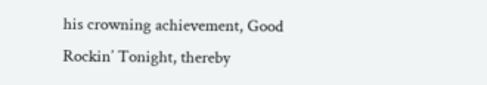his crowning achievement, Good Rockin’ Tonight, thereby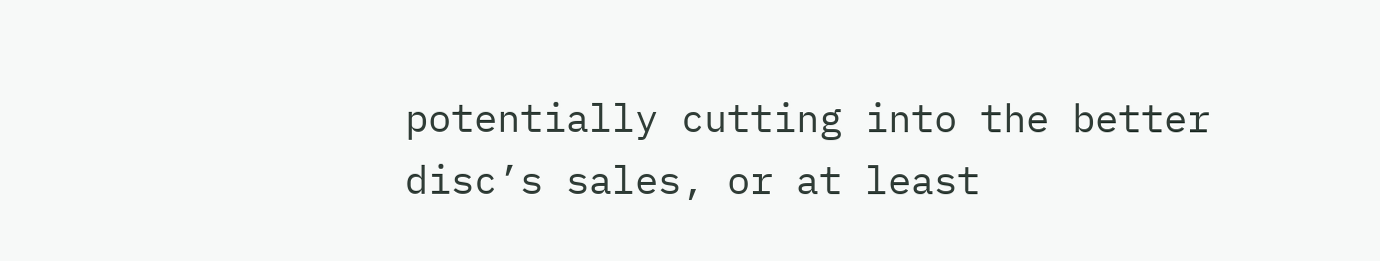potentially cutting into the better disc’s sales, or at least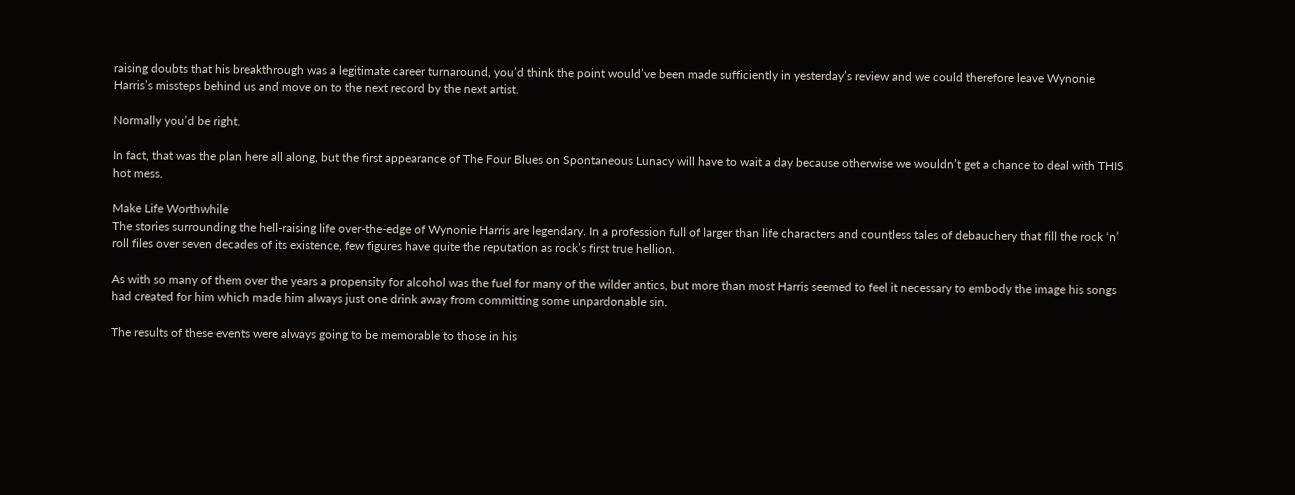raising doubts that his breakthrough was a legitimate career turnaround, you’d think the point would’ve been made sufficiently in yesterday’s review and we could therefore leave Wynonie Harris’s missteps behind us and move on to the next record by the next artist.

Normally you’d be right.

In fact, that was the plan here all along, but the first appearance of The Four Blues on Spontaneous Lunacy will have to wait a day because otherwise we wouldn’t get a chance to deal with THIS hot mess.

Make Life Worthwhile
The stories surrounding the hell-raising life over-the-edge of Wynonie Harris are legendary. In a profession full of larger than life characters and countless tales of debauchery that fill the rock ‘n’ roll files over seven decades of its existence, few figures have quite the reputation as rock’s first true hellion.

As with so many of them over the years a propensity for alcohol was the fuel for many of the wilder antics, but more than most Harris seemed to feel it necessary to embody the image his songs had created for him which made him always just one drink away from committing some unpardonable sin.

The results of these events were always going to be memorable to those in his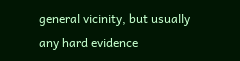general vicinity, but usually any hard evidence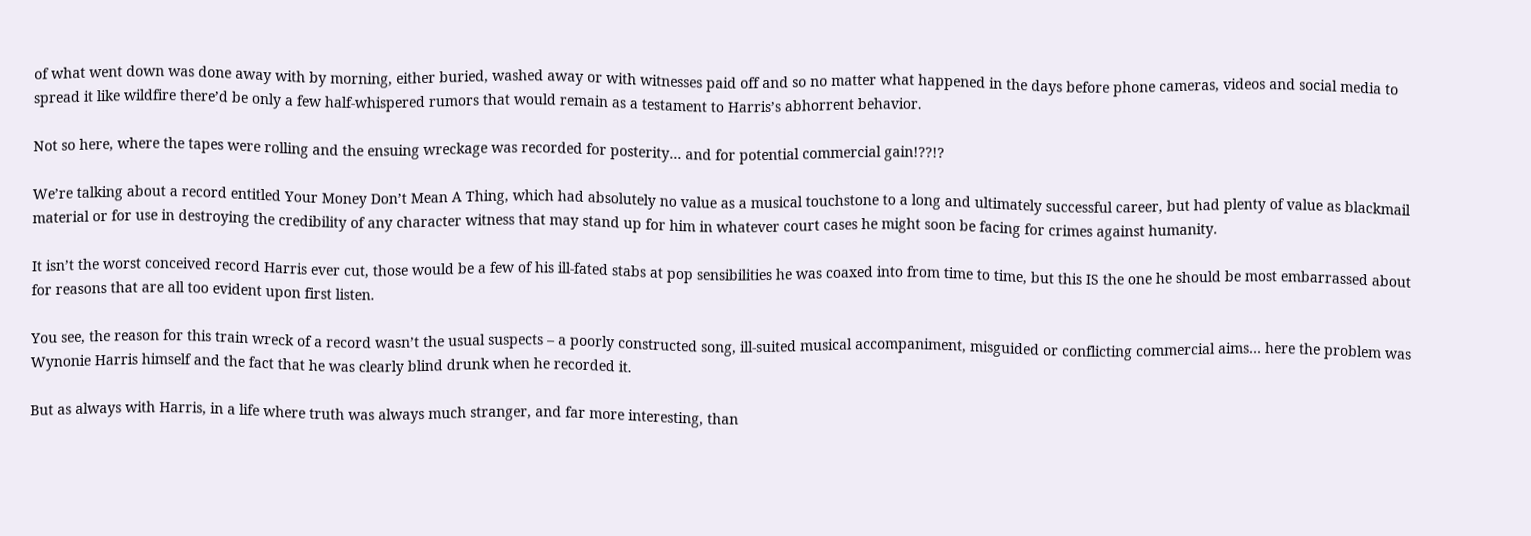of what went down was done away with by morning, either buried, washed away or with witnesses paid off and so no matter what happened in the days before phone cameras, videos and social media to spread it like wildfire there’d be only a few half-whispered rumors that would remain as a testament to Harris’s abhorrent behavior.

Not so here, where the tapes were rolling and the ensuing wreckage was recorded for posterity… and for potential commercial gain!??!?

We’re talking about a record entitled Your Money Don’t Mean A Thing, which had absolutely no value as a musical touchstone to a long and ultimately successful career, but had plenty of value as blackmail material or for use in destroying the credibility of any character witness that may stand up for him in whatever court cases he might soon be facing for crimes against humanity.

It isn’t the worst conceived record Harris ever cut, those would be a few of his ill-fated stabs at pop sensibilities he was coaxed into from time to time, but this IS the one he should be most embarrassed about for reasons that are all too evident upon first listen.

You see, the reason for this train wreck of a record wasn’t the usual suspects – a poorly constructed song, ill-suited musical accompaniment, misguided or conflicting commercial aims… here the problem was Wynonie Harris himself and the fact that he was clearly blind drunk when he recorded it.

But as always with Harris, in a life where truth was always much stranger, and far more interesting, than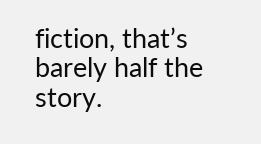fiction, that’s barely half the story.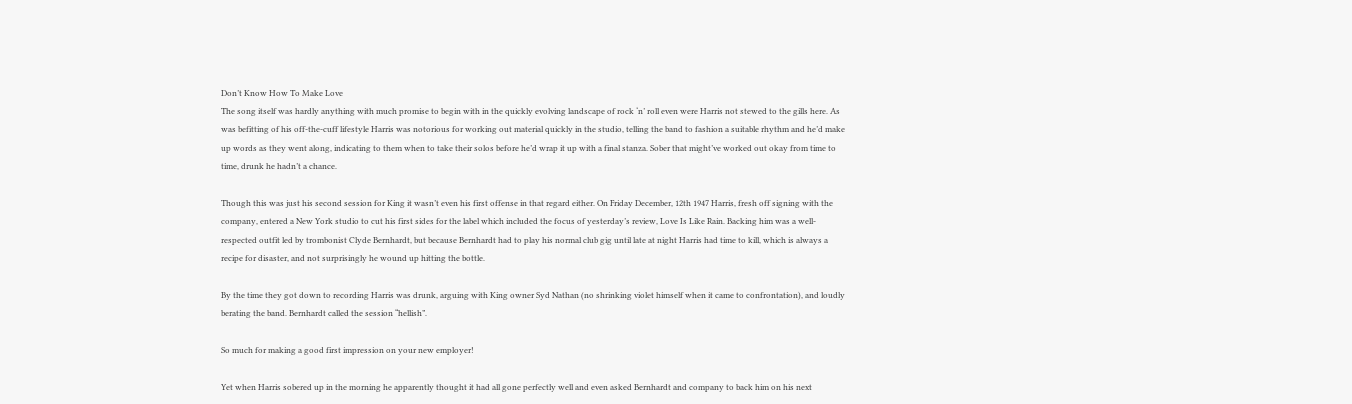Don’t Know How To Make Love
The song itself was hardly anything with much promise to begin with in the quickly evolving landscape of rock ‘n’ roll even were Harris not stewed to the gills here. As was befitting of his off-the-cuff lifestyle Harris was notorious for working out material quickly in the studio, telling the band to fashion a suitable rhythm and he’d make up words as they went along, indicating to them when to take their solos before he’d wrap it up with a final stanza. Sober that might’ve worked out okay from time to time, drunk he hadn’t a chance.

Though this was just his second session for King it wasn’t even his first offense in that regard either. On Friday December, 12th 1947 Harris, fresh off signing with the company, entered a New York studio to cut his first sides for the label which included the focus of yesterday’s review, Love Is Like Rain. Backing him was a well-respected outfit led by trombonist Clyde Bernhardt, but because Bernhardt had to play his normal club gig until late at night Harris had time to kill, which is always a recipe for disaster, and not surprisingly he wound up hitting the bottle.

By the time they got down to recording Harris was drunk, arguing with King owner Syd Nathan (no shrinking violet himself when it came to confrontation), and loudly berating the band. Bernhardt called the session “hellish”.

So much for making a good first impression on your new employer!

Yet when Harris sobered up in the morning he apparently thought it had all gone perfectly well and even asked Bernhardt and company to back him on his next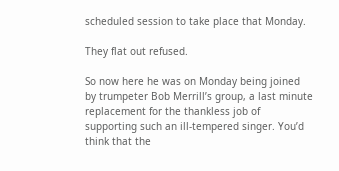scheduled session to take place that Monday.

They flat out refused.

So now here he was on Monday being joined by trumpeter Bob Merrill’s group, a last minute replacement for the thankless job of supporting such an ill-tempered singer. You’d think that the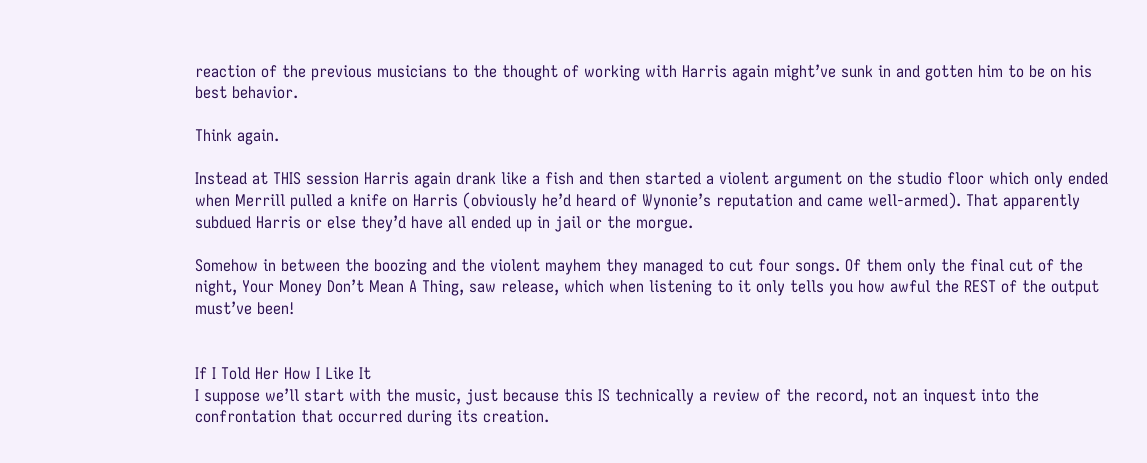reaction of the previous musicians to the thought of working with Harris again might’ve sunk in and gotten him to be on his best behavior.

Think again.

Instead at THIS session Harris again drank like a fish and then started a violent argument on the studio floor which only ended when Merrill pulled a knife on Harris (obviously he’d heard of Wynonie’s reputation and came well-armed). That apparently subdued Harris or else they’d have all ended up in jail or the morgue.

Somehow in between the boozing and the violent mayhem they managed to cut four songs. Of them only the final cut of the night, Your Money Don’t Mean A Thing, saw release, which when listening to it only tells you how awful the REST of the output must’ve been!


If I Told Her How I Like It
I suppose we’ll start with the music, just because this IS technically a review of the record, not an inquest into the confrontation that occurred during its creation.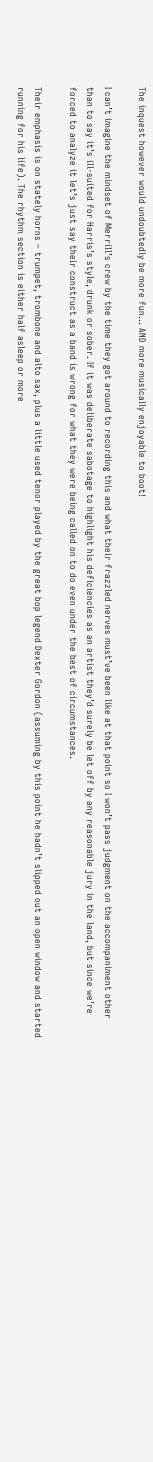The inquest however would undoubtedly be more fun… AND more musically enjoyable to boot!

I can’t imagine the mindset of Merrill’s crew by the time they got around to recording this and what their frazzled nerves must’ve been like at that point so I won’t pass judgment on the accompaniment other than to say it’s ill-suited for Harris’s style, drunk or sober. If it was deliberate sabotage to highlight his deficiencies as an artist they’d surely be let off by any reasonable jury in the land, but since we’re forced to analyze it let’s just say their construct as a band is wrong for what they were being called on to do even under the best of circumstances.

Their emphasis is on stately horns – trumpet, trombone and alto sax, plus a little used tenor played by the great bop legend Dexter Gordon (assuming by this point he hadn’t slipped out an open window and started running for his life). The rhythm section is either half asleep or more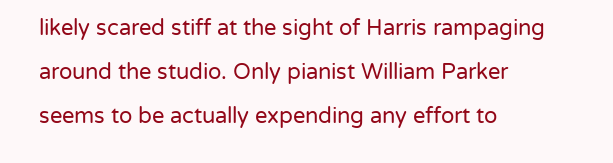likely scared stiff at the sight of Harris rampaging around the studio. Only pianist William Parker seems to be actually expending any effort to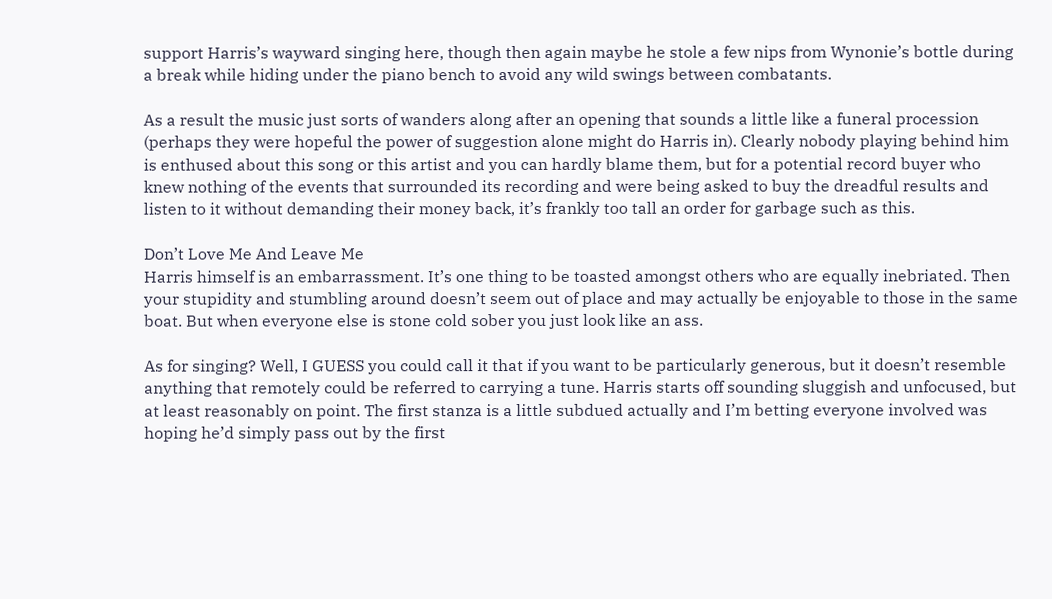support Harris’s wayward singing here, though then again maybe he stole a few nips from Wynonie’s bottle during a break while hiding under the piano bench to avoid any wild swings between combatants.

As a result the music just sorts of wanders along after an opening that sounds a little like a funeral procession (perhaps they were hopeful the power of suggestion alone might do Harris in). Clearly nobody playing behind him is enthused about this song or this artist and you can hardly blame them, but for a potential record buyer who knew nothing of the events that surrounded its recording and were being asked to buy the dreadful results and listen to it without demanding their money back, it’s frankly too tall an order for garbage such as this.

Don’t Love Me And Leave Me
Harris himself is an embarrassment. It’s one thing to be toasted amongst others who are equally inebriated. Then your stupidity and stumbling around doesn’t seem out of place and may actually be enjoyable to those in the same boat. But when everyone else is stone cold sober you just look like an ass.

As for singing? Well, I GUESS you could call it that if you want to be particularly generous, but it doesn’t resemble anything that remotely could be referred to carrying a tune. Harris starts off sounding sluggish and unfocused, but at least reasonably on point. The first stanza is a little subdued actually and I’m betting everyone involved was hoping he’d simply pass out by the first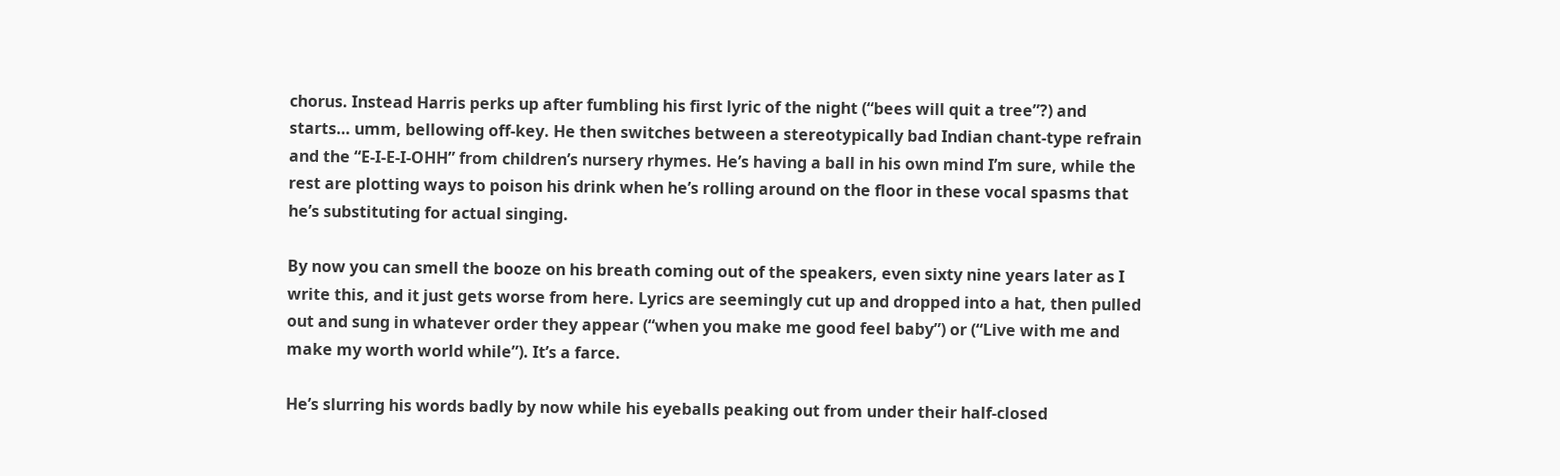chorus. Instead Harris perks up after fumbling his first lyric of the night (“bees will quit a tree”?) and starts… umm, bellowing off-key. He then switches between a stereotypically bad Indian chant-type refrain and the “E-I-E-I-OHH” from children’s nursery rhymes. He’s having a ball in his own mind I’m sure, while the rest are plotting ways to poison his drink when he’s rolling around on the floor in these vocal spasms that he’s substituting for actual singing.

By now you can smell the booze on his breath coming out of the speakers, even sixty nine years later as I write this, and it just gets worse from here. Lyrics are seemingly cut up and dropped into a hat, then pulled out and sung in whatever order they appear (“when you make me good feel baby”) or (“Live with me and make my worth world while”). It’s a farce.

He’s slurring his words badly by now while his eyeballs peaking out from under their half-closed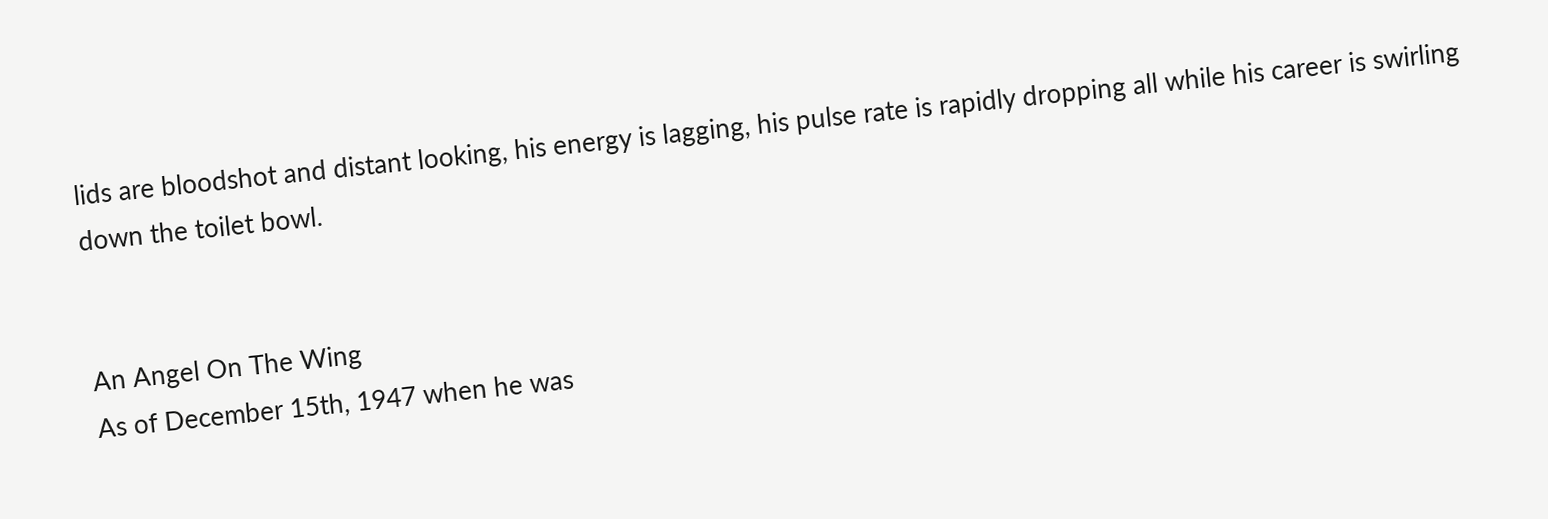lids are bloodshot and distant looking, his energy is lagging, his pulse rate is rapidly dropping all while his career is swirling down the toilet bowl.


An Angel On The Wing
As of December 15th, 1947 when he was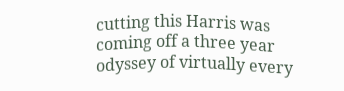cutting this Harris was coming off a three year odyssey of virtually every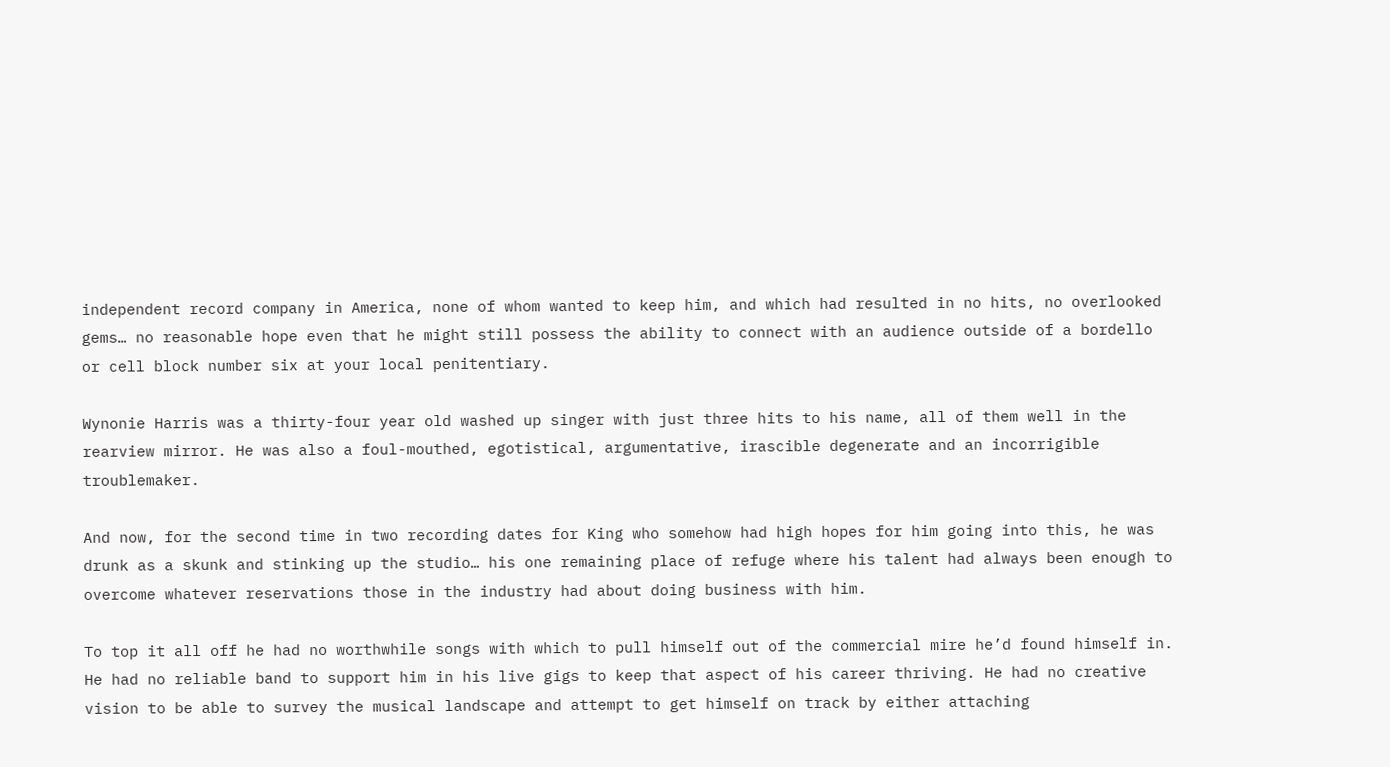independent record company in America, none of whom wanted to keep him, and which had resulted in no hits, no overlooked gems… no reasonable hope even that he might still possess the ability to connect with an audience outside of a bordello or cell block number six at your local penitentiary.

Wynonie Harris was a thirty-four year old washed up singer with just three hits to his name, all of them well in the rearview mirror. He was also a foul-mouthed, egotistical, argumentative, irascible degenerate and an incorrigible troublemaker.

And now, for the second time in two recording dates for King who somehow had high hopes for him going into this, he was drunk as a skunk and stinking up the studio… his one remaining place of refuge where his talent had always been enough to overcome whatever reservations those in the industry had about doing business with him.

To top it all off he had no worthwhile songs with which to pull himself out of the commercial mire he’d found himself in. He had no reliable band to support him in his live gigs to keep that aspect of his career thriving. He had no creative vision to be able to survey the musical landscape and attempt to get himself on track by either attaching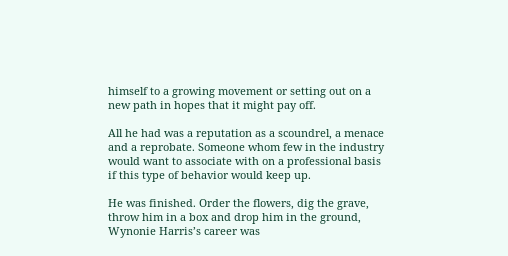himself to a growing movement or setting out on a new path in hopes that it might pay off.

All he had was a reputation as a scoundrel, a menace and a reprobate. Someone whom few in the industry would want to associate with on a professional basis if this type of behavior would keep up.

He was finished. Order the flowers, dig the grave, throw him in a box and drop him in the ground, Wynonie Harris’s career was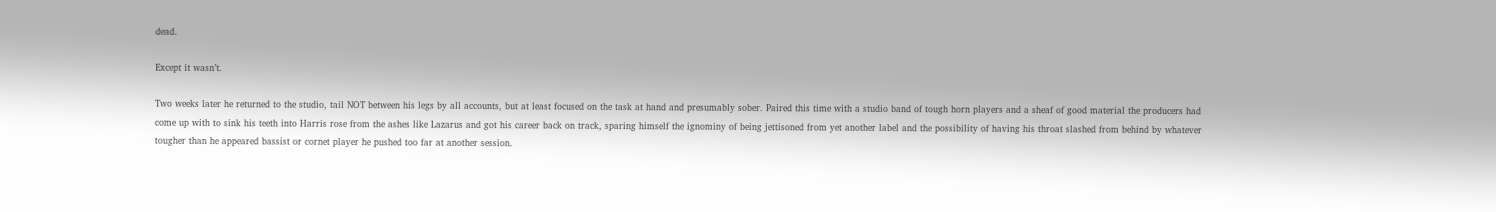dead.

Except it wasn’t.

Two weeks later he returned to the studio, tail NOT between his legs by all accounts, but at least focused on the task at hand and presumably sober. Paired this time with a studio band of tough horn players and a sheaf of good material the producers had come up with to sink his teeth into Harris rose from the ashes like Lazarus and got his career back on track, sparing himself the ignominy of being jettisoned from yet another label and the possibility of having his throat slashed from behind by whatever tougher than he appeared bassist or cornet player he pushed too far at another session.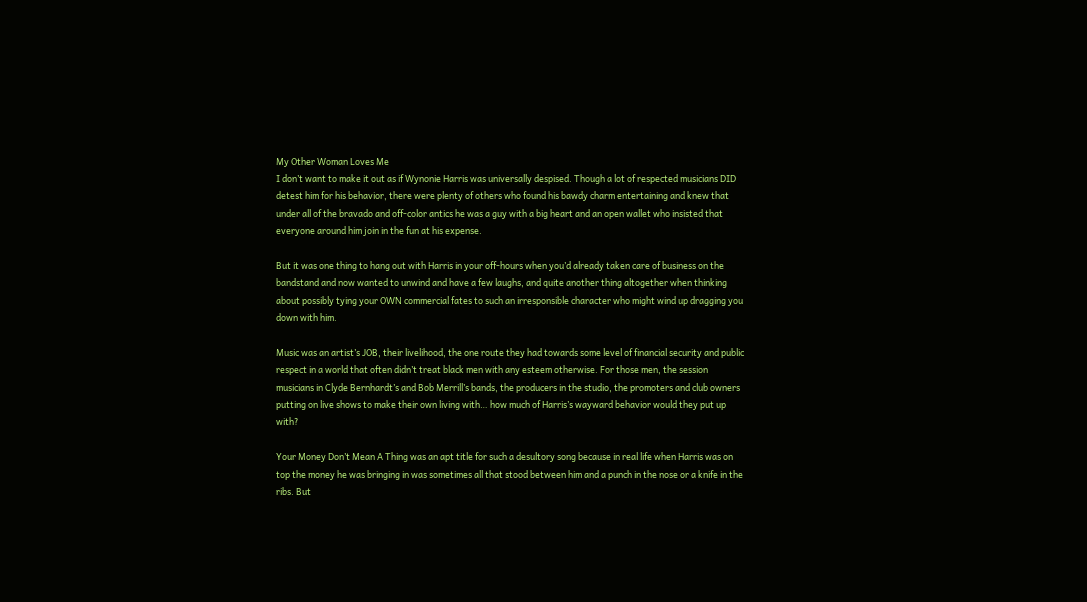My Other Woman Loves Me
I don’t want to make it out as if Wynonie Harris was universally despised. Though a lot of respected musicians DID detest him for his behavior, there were plenty of others who found his bawdy charm entertaining and knew that under all of the bravado and off-color antics he was a guy with a big heart and an open wallet who insisted that everyone around him join in the fun at his expense.

But it was one thing to hang out with Harris in your off-hours when you’d already taken care of business on the bandstand and now wanted to unwind and have a few laughs, and quite another thing altogether when thinking about possibly tying your OWN commercial fates to such an irresponsible character who might wind up dragging you down with him.

Music was an artist’s JOB, their livelihood, the one route they had towards some level of financial security and public respect in a world that often didn’t treat black men with any esteem otherwise. For those men, the session musicians in Clyde Bernhardt’s and Bob Merrill’s bands, the producers in the studio, the promoters and club owners putting on live shows to make their own living with… how much of Harris’s wayward behavior would they put up with?

Your Money Don’t Mean A Thing was an apt title for such a desultory song because in real life when Harris was on top the money he was bringing in was sometimes all that stood between him and a punch in the nose or a knife in the ribs. But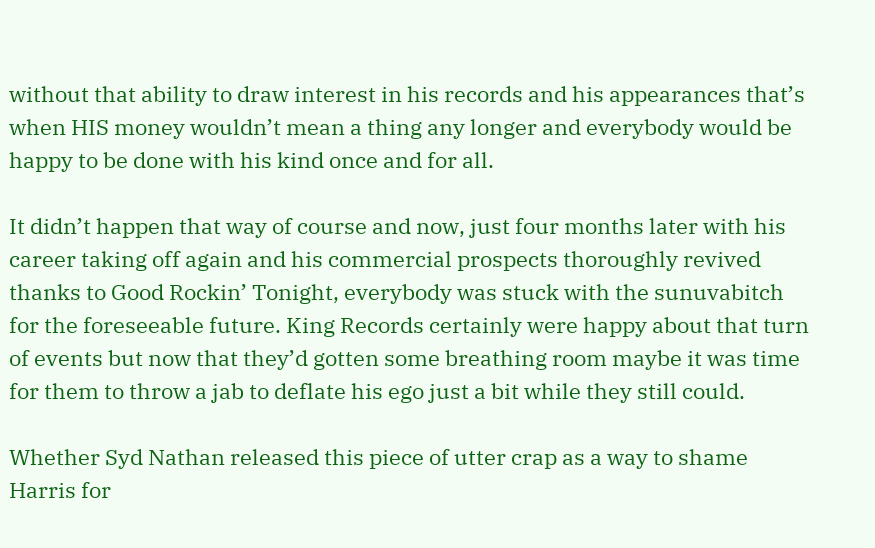without that ability to draw interest in his records and his appearances that’s when HIS money wouldn’t mean a thing any longer and everybody would be happy to be done with his kind once and for all.

It didn’t happen that way of course and now, just four months later with his career taking off again and his commercial prospects thoroughly revived thanks to Good Rockin’ Tonight, everybody was stuck with the sunuvabitch for the foreseeable future. King Records certainly were happy about that turn of events but now that they’d gotten some breathing room maybe it was time for them to throw a jab to deflate his ego just a bit while they still could.

Whether Syd Nathan released this piece of utter crap as a way to shame Harris for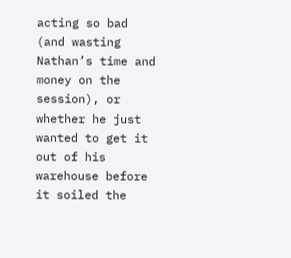acting so bad (and wasting Nathan’s time and money on the session), or whether he just wanted to get it out of his warehouse before it soiled the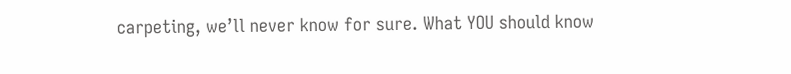carpeting, we’ll never know for sure. What YOU should know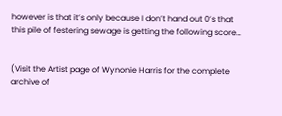however is that it’s only because I don’t hand out 0’s that this pile of festering sewage is getting the following score…


(Visit the Artist page of Wynonie Harris for the complete archive of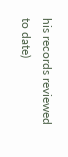his records reviewed to date)